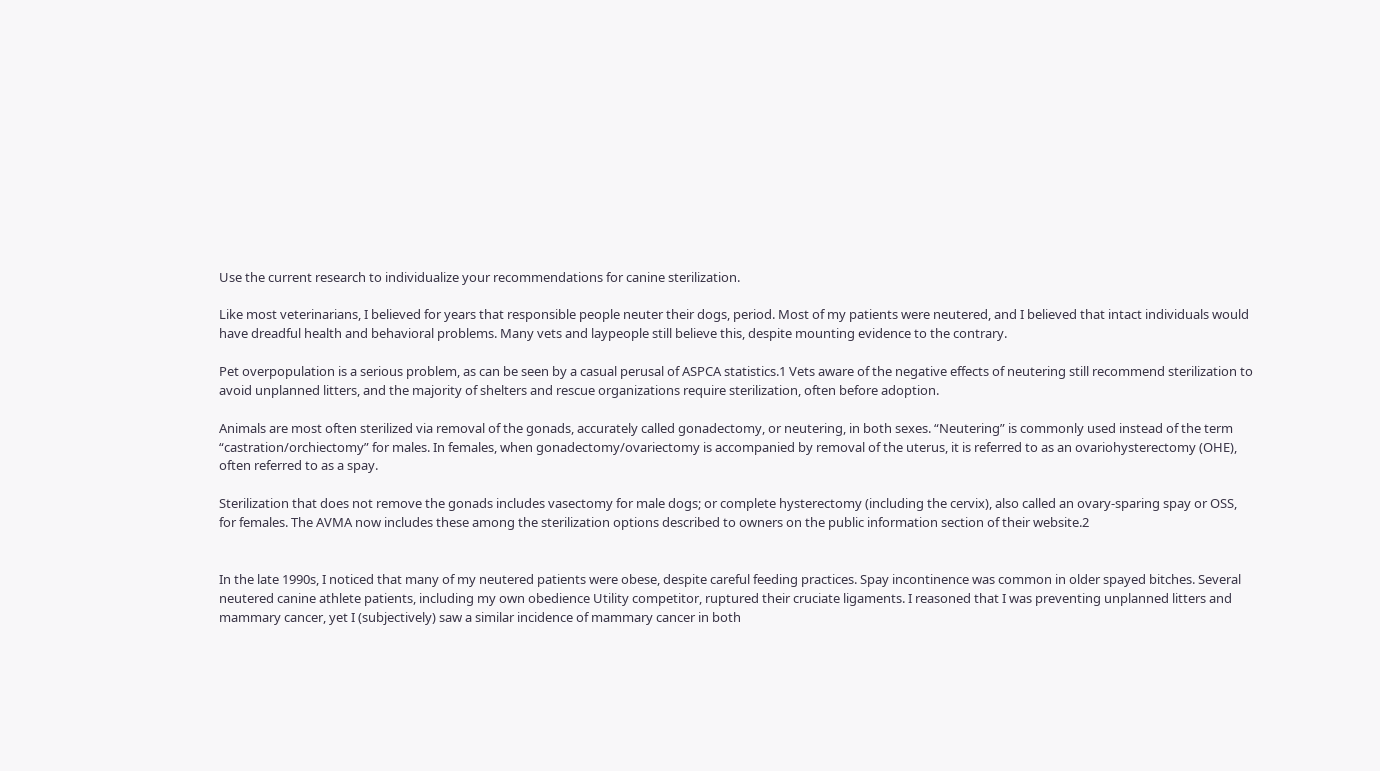Use the current research to individualize your recommendations for canine sterilization.

Like most veterinarians, I believed for years that responsible people neuter their dogs, period. Most of my patients were neutered, and I believed that intact individuals would have dreadful health and behavioral problems. Many vets and laypeople still believe this, despite mounting evidence to the contrary.

Pet overpopulation is a serious problem, as can be seen by a casual perusal of ASPCA statistics.1 Vets aware of the negative effects of neutering still recommend sterilization to avoid unplanned litters, and the majority of shelters and rescue organizations require sterilization, often before adoption.

Animals are most often sterilized via removal of the gonads, accurately called gonadectomy, or neutering, in both sexes. “Neutering” is commonly used instead of the term “castration/orchiectomy” for males. In females, when gonadectomy/ovariectomy is accompanied by removal of the uterus, it is referred to as an ovariohysterectomy (OHE), often referred to as a spay.

Sterilization that does not remove the gonads includes vasectomy for male dogs; or complete hysterectomy (including the cervix), also called an ovary-sparing spay or OSS, for females. The AVMA now includes these among the sterilization options described to owners on the public information section of their website.2


In the late 1990s, I noticed that many of my neutered patients were obese, despite careful feeding practices. Spay incontinence was common in older spayed bitches. Several neutered canine athlete patients, including my own obedience Utility competitor, ruptured their cruciate ligaments. I reasoned that I was preventing unplanned litters and mammary cancer, yet I (subjectively) saw a similar incidence of mammary cancer in both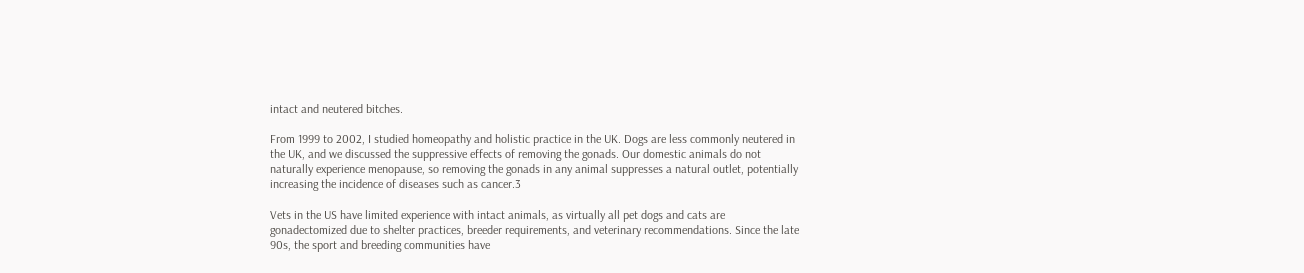intact and neutered bitches.

From 1999 to 2002, I studied homeopathy and holistic practice in the UK. Dogs are less commonly neutered in the UK, and we discussed the suppressive effects of removing the gonads. Our domestic animals do not naturally experience menopause, so removing the gonads in any animal suppresses a natural outlet, potentially increasing the incidence of diseases such as cancer.3

Vets in the US have limited experience with intact animals, as virtually all pet dogs and cats are gonadectomized due to shelter practices, breeder requirements, and veterinary recommendations. Since the late 90s, the sport and breeding communities have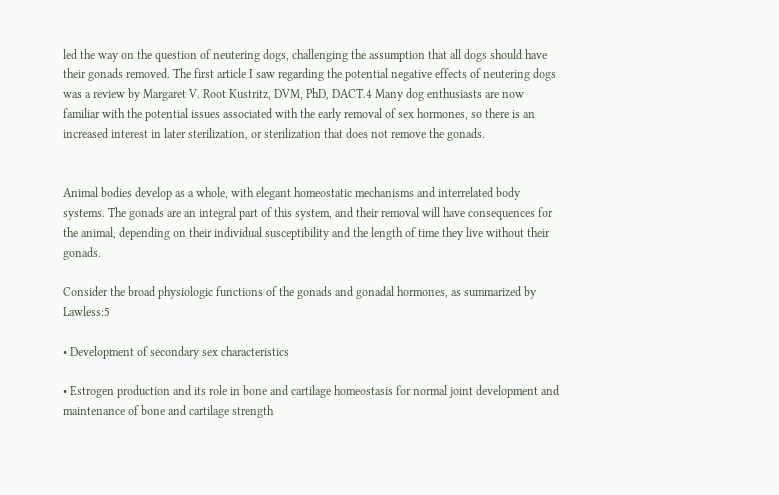led the way on the question of neutering dogs, challenging the assumption that all dogs should have their gonads removed. The first article I saw regarding the potential negative effects of neutering dogs was a review by Margaret V. Root Kustritz, DVM, PhD, DACT.4 Many dog enthusiasts are now familiar with the potential issues associated with the early removal of sex hormones, so there is an increased interest in later sterilization, or sterilization that does not remove the gonads.


Animal bodies develop as a whole, with elegant homeostatic mechanisms and interrelated body systems. The gonads are an integral part of this system, and their removal will have consequences for the animal, depending on their individual susceptibility and the length of time they live without their gonads.

Consider the broad physiologic functions of the gonads and gonadal hormones, as summarized by Lawless:5

• Development of secondary sex characteristics

• Estrogen production and its role in bone and cartilage homeostasis for normal joint development and maintenance of bone and cartilage strength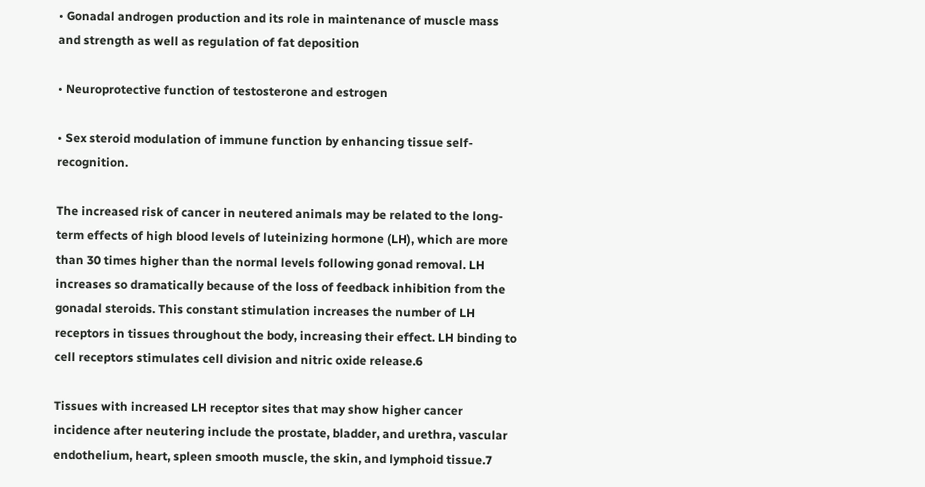• Gonadal androgen production and its role in maintenance of muscle mass and strength as well as regulation of fat deposition

• Neuroprotective function of testosterone and estrogen

• Sex steroid modulation of immune function by enhancing tissue self-recognition.

The increased risk of cancer in neutered animals may be related to the long-term effects of high blood levels of luteinizing hormone (LH), which are more than 30 times higher than the normal levels following gonad removal. LH increases so dramatically because of the loss of feedback inhibition from the gonadal steroids. This constant stimulation increases the number of LH receptors in tissues throughout the body, increasing their effect. LH binding to cell receptors stimulates cell division and nitric oxide release.6

Tissues with increased LH receptor sites that may show higher cancer incidence after neutering include the prostate, bladder, and urethra, vascular endothelium, heart, spleen smooth muscle, the skin, and lymphoid tissue.7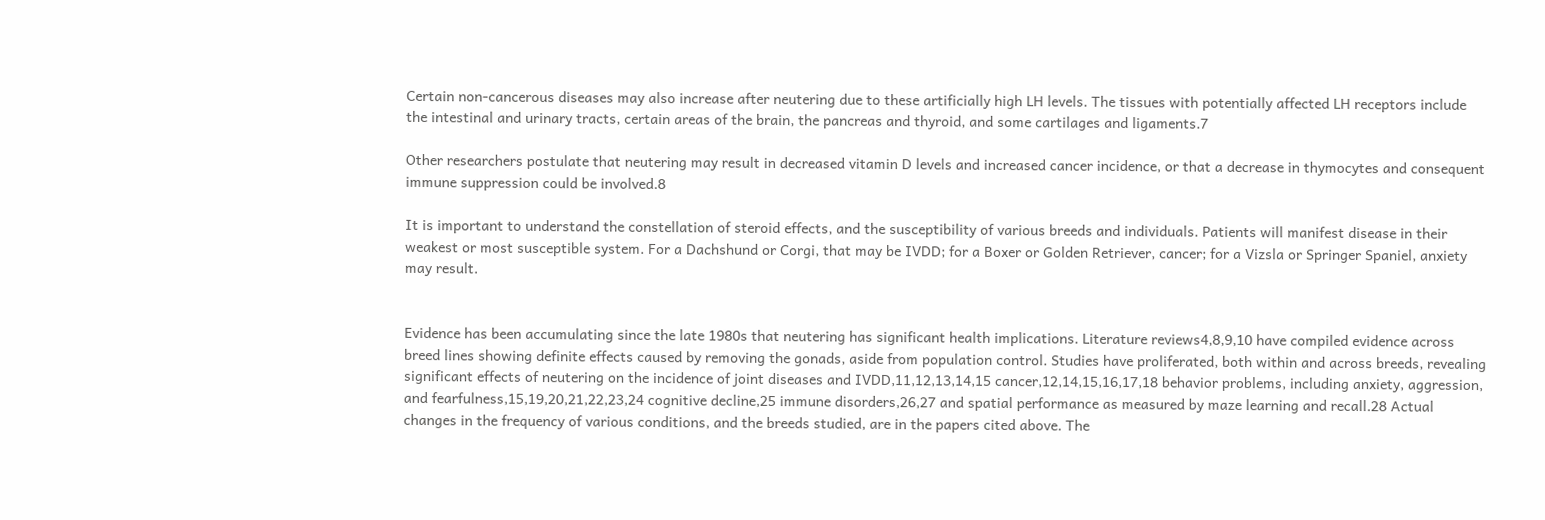Certain non-cancerous diseases may also increase after neutering due to these artificially high LH levels. The tissues with potentially affected LH receptors include the intestinal and urinary tracts, certain areas of the brain, the pancreas and thyroid, and some cartilages and ligaments.7

Other researchers postulate that neutering may result in decreased vitamin D levels and increased cancer incidence, or that a decrease in thymocytes and consequent immune suppression could be involved.8

It is important to understand the constellation of steroid effects, and the susceptibility of various breeds and individuals. Patients will manifest disease in their weakest or most susceptible system. For a Dachshund or Corgi, that may be IVDD; for a Boxer or Golden Retriever, cancer; for a Vizsla or Springer Spaniel, anxiety may result.


Evidence has been accumulating since the late 1980s that neutering has significant health implications. Literature reviews4,8,9,10 have compiled evidence across breed lines showing definite effects caused by removing the gonads, aside from population control. Studies have proliferated, both within and across breeds, revealing significant effects of neutering on the incidence of joint diseases and IVDD,11,12,13,14,15 cancer,12,14,15,16,17,18 behavior problems, including anxiety, aggression, and fearfulness,15,19,20,21,22,23,24 cognitive decline,25 immune disorders,26,27 and spatial performance as measured by maze learning and recall.28 Actual changes in the frequency of various conditions, and the breeds studied, are in the papers cited above. The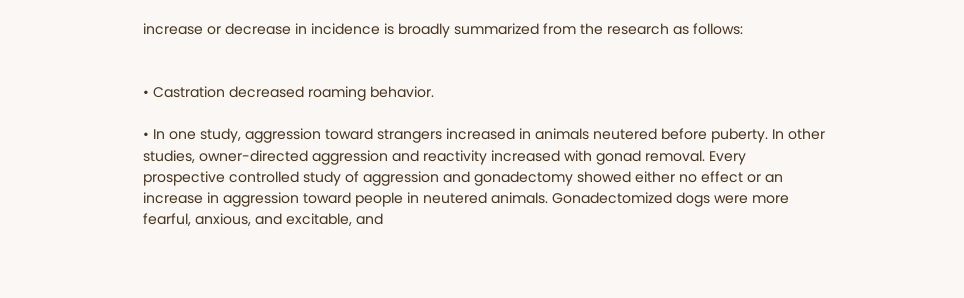increase or decrease in incidence is broadly summarized from the research as follows:


• Castration decreased roaming behavior.

• In one study, aggression toward strangers increased in animals neutered before puberty. In other studies, owner-directed aggression and reactivity increased with gonad removal. Every prospective controlled study of aggression and gonadectomy showed either no effect or an increase in aggression toward people in neutered animals. Gonadectomized dogs were more fearful, anxious, and excitable, and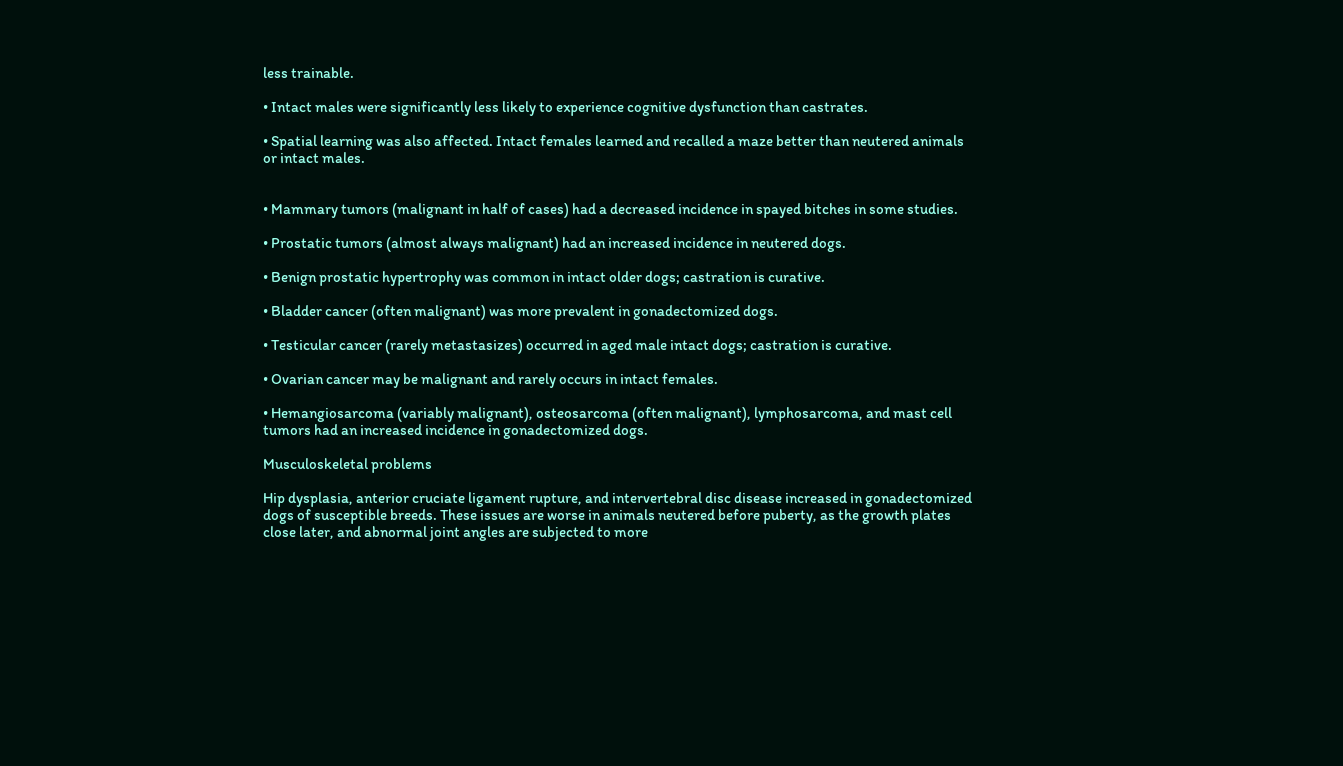less trainable.

• Intact males were significantly less likely to experience cognitive dysfunction than castrates.

• Spatial learning was also affected. Intact females learned and recalled a maze better than neutered animals or intact males.


• Mammary tumors (malignant in half of cases) had a decreased incidence in spayed bitches in some studies.

• Prostatic tumors (almost always malignant) had an increased incidence in neutered dogs.

• Benign prostatic hypertrophy was common in intact older dogs; castration is curative.

• Bladder cancer (often malignant) was more prevalent in gonadectomized dogs.

• Testicular cancer (rarely metastasizes) occurred in aged male intact dogs; castration is curative.

• Ovarian cancer may be malignant and rarely occurs in intact females.

• Hemangiosarcoma (variably malignant), osteosarcoma (often malignant), lymphosarcoma, and mast cell tumors had an increased incidence in gonadectomized dogs.

Musculoskeletal problems

Hip dysplasia, anterior cruciate ligament rupture, and intervertebral disc disease increased in gonadectomized dogs of susceptible breeds. These issues are worse in animals neutered before puberty, as the growth plates close later, and abnormal joint angles are subjected to more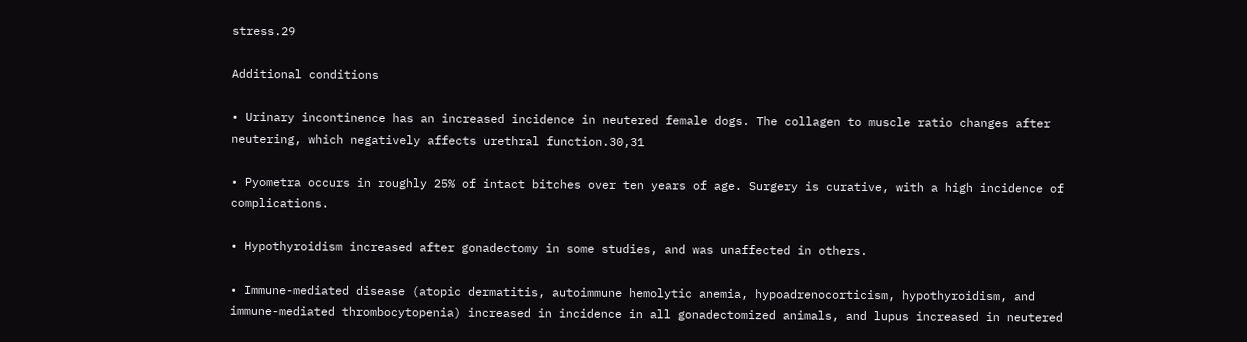stress.29

Additional conditions

• Urinary incontinence has an increased incidence in neutered female dogs. The collagen to muscle ratio changes after neutering, which negatively affects urethral function.30,31

• Pyometra occurs in roughly 25% of intact bitches over ten years of age. Surgery is curative, with a high incidence of complications.

• Hypothyroidism increased after gonadectomy in some studies, and was unaffected in others.

• Immune-mediated disease (atopic dermatitis, autoimmune hemolytic anemia, hypoadrenocorticism, hypothyroidism, and immune-mediated thrombocytopenia) increased in incidence in all gonadectomized animals, and lupus increased in neutered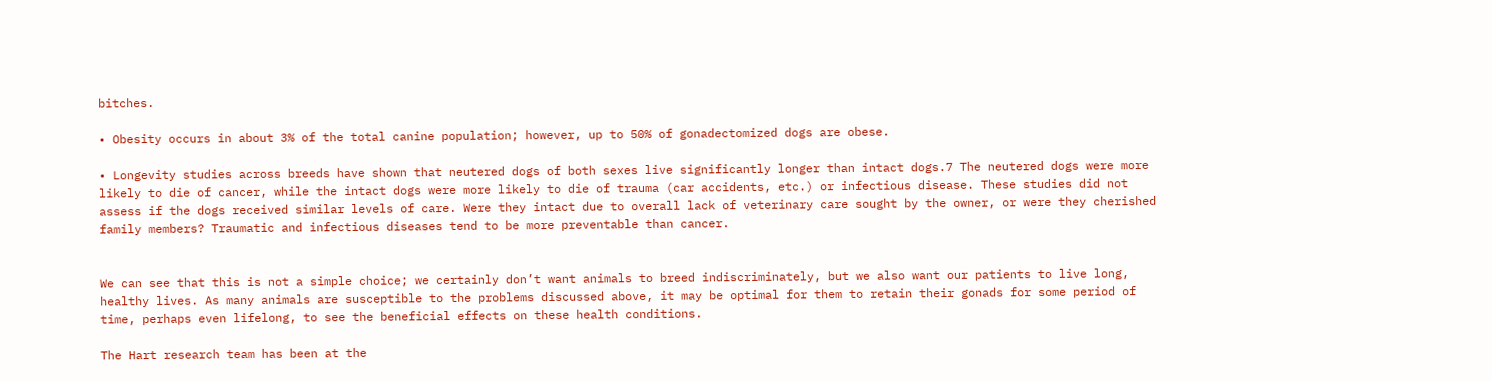bitches.

• Obesity occurs in about 3% of the total canine population; however, up to 50% of gonadectomized dogs are obese.

• Longevity studies across breeds have shown that neutered dogs of both sexes live significantly longer than intact dogs.7 The neutered dogs were more likely to die of cancer, while the intact dogs were more likely to die of trauma (car accidents, etc.) or infectious disease. These studies did not assess if the dogs received similar levels of care. Were they intact due to overall lack of veterinary care sought by the owner, or were they cherished family members? Traumatic and infectious diseases tend to be more preventable than cancer.


We can see that this is not a simple choice; we certainly don’t want animals to breed indiscriminately, but we also want our patients to live long, healthy lives. As many animals are susceptible to the problems discussed above, it may be optimal for them to retain their gonads for some period of time, perhaps even lifelong, to see the beneficial effects on these health conditions.

The Hart research team has been at the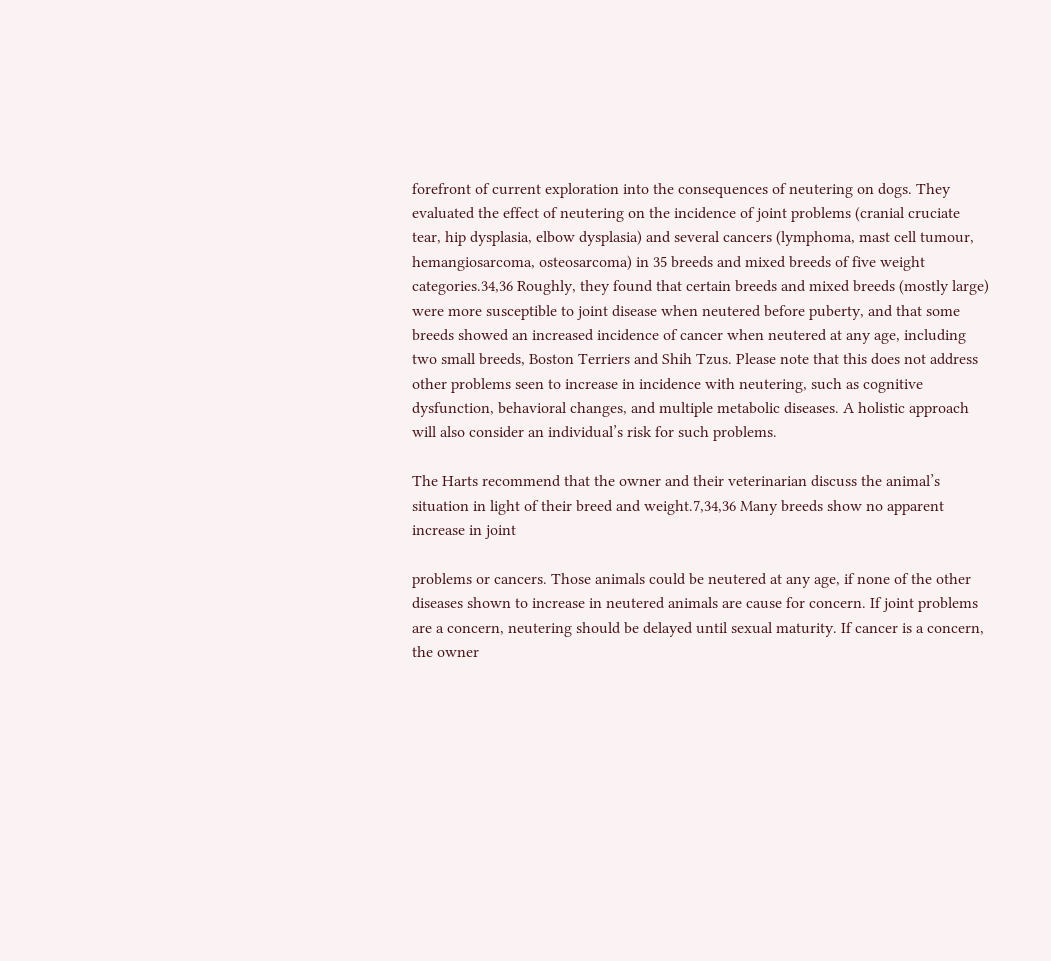forefront of current exploration into the consequences of neutering on dogs. They evaluated the effect of neutering on the incidence of joint problems (cranial cruciate tear, hip dysplasia, elbow dysplasia) and several cancers (lymphoma, mast cell tumour, hemangiosarcoma, osteosarcoma) in 35 breeds and mixed breeds of five weight categories.34,36 Roughly, they found that certain breeds and mixed breeds (mostly large) were more susceptible to joint disease when neutered before puberty, and that some breeds showed an increased incidence of cancer when neutered at any age, including two small breeds, Boston Terriers and Shih Tzus. Please note that this does not address other problems seen to increase in incidence with neutering, such as cognitive dysfunction, behavioral changes, and multiple metabolic diseases. A holistic approach will also consider an individual’s risk for such problems.

The Harts recommend that the owner and their veterinarian discuss the animal’s situation in light of their breed and weight.7,34,36 Many breeds show no apparent increase in joint

problems or cancers. Those animals could be neutered at any age, if none of the other diseases shown to increase in neutered animals are cause for concern. If joint problems are a concern, neutering should be delayed until sexual maturity. If cancer is a concern, the owner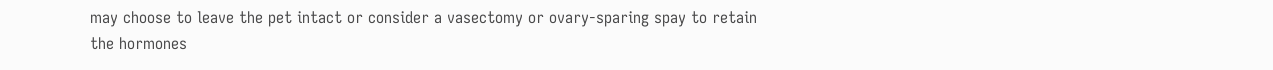may choose to leave the pet intact or consider a vasectomy or ovary-sparing spay to retain the hormones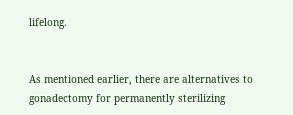lifelong.


As mentioned earlier, there are alternatives to gonadectomy for permanently sterilizing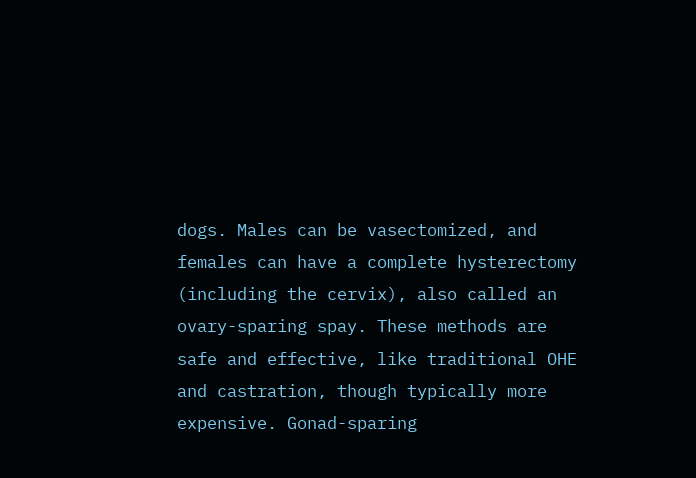dogs. Males can be vasectomized, and females can have a complete hysterectomy (including the cervix), also called an ovary-sparing spay. These methods are safe and effective, like traditional OHE and castration, though typically more expensive. Gonad-sparing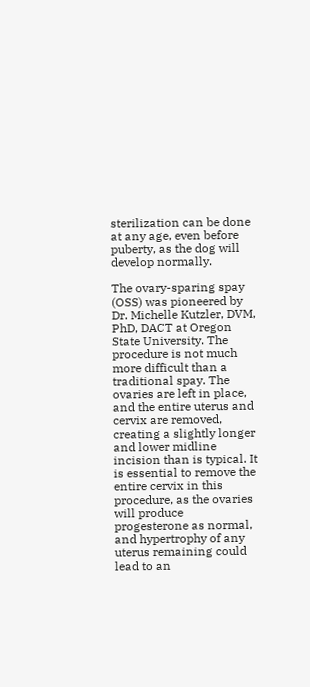sterilization can be done at any age, even before puberty, as the dog will develop normally.

The ovary-sparing spay (OSS) was pioneered by Dr. Michelle Kutzler, DVM, PhD, DACT at Oregon State University. The procedure is not much more difficult than a traditional spay. The ovaries are left in place, and the entire uterus and cervix are removed, creating a slightly longer and lower midline incision than is typical. It is essential to remove the entire cervix in this procedure, as the ovaries will produce progesterone as normal, and hypertrophy of any uterus remaining could lead to an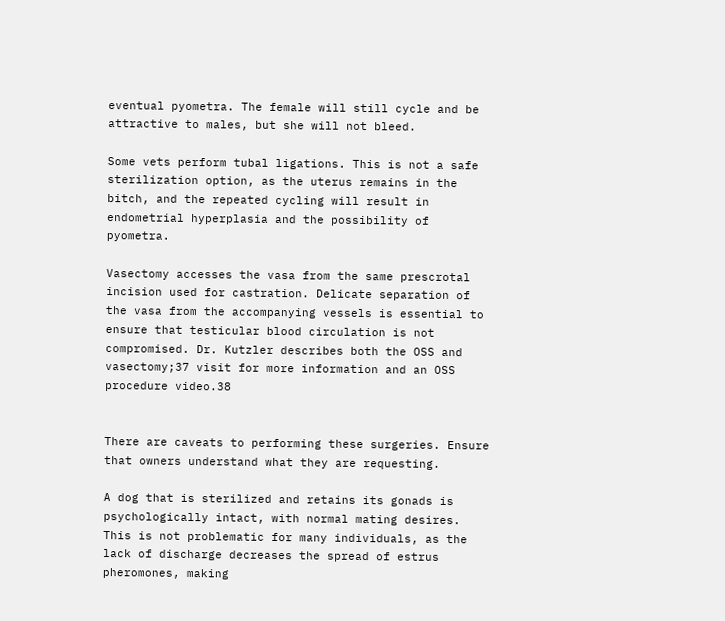eventual pyometra. The female will still cycle and be attractive to males, but she will not bleed.

Some vets perform tubal ligations. This is not a safe sterilization option, as the uterus remains in the bitch, and the repeated cycling will result in endometrial hyperplasia and the possibility of pyometra.

Vasectomy accesses the vasa from the same prescrotal incision used for castration. Delicate separation of the vasa from the accompanying vessels is essential to ensure that testicular blood circulation is not compromised. Dr. Kutzler describes both the OSS and vasectomy;37 visit for more information and an OSS procedure video.38


There are caveats to performing these surgeries. Ensure that owners understand what they are requesting.

A dog that is sterilized and retains its gonads is psychologically intact, with normal mating desires. This is not problematic for many individuals, as the lack of discharge decreases the spread of estrus pheromones, making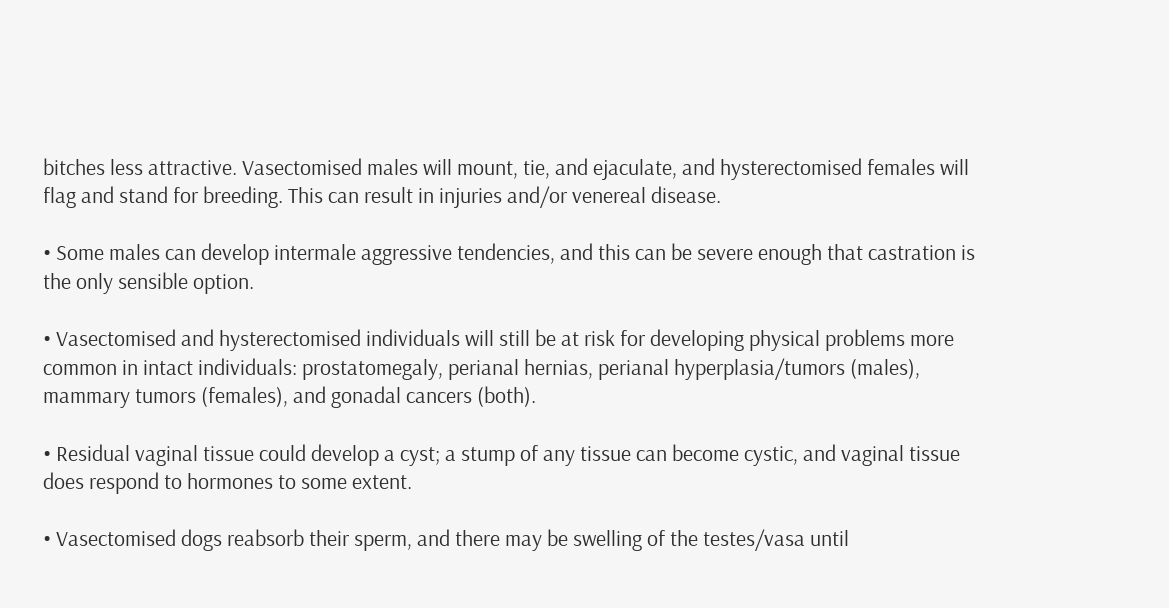bitches less attractive. Vasectomised males will mount, tie, and ejaculate, and hysterectomised females will flag and stand for breeding. This can result in injuries and/or venereal disease.

• Some males can develop intermale aggressive tendencies, and this can be severe enough that castration is the only sensible option.

• Vasectomised and hysterectomised individuals will still be at risk for developing physical problems more common in intact individuals: prostatomegaly, perianal hernias, perianal hyperplasia/tumors (males), mammary tumors (females), and gonadal cancers (both).

• Residual vaginal tissue could develop a cyst; a stump of any tissue can become cystic, and vaginal tissue does respond to hormones to some extent.

• Vasectomised dogs reabsorb their sperm, and there may be swelling of the testes/vasa until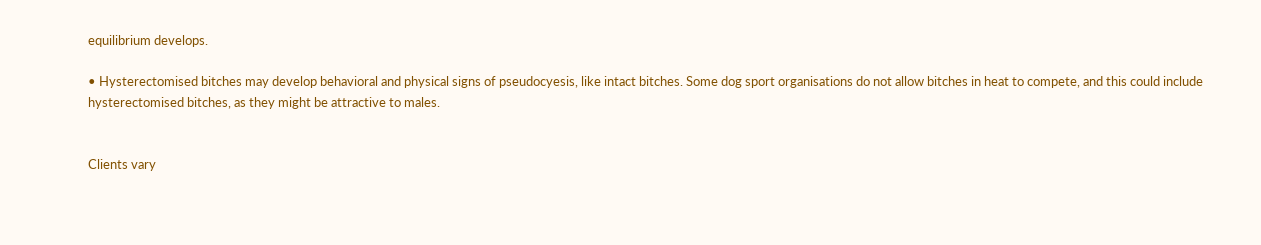equilibrium develops.

• Hysterectomised bitches may develop behavioral and physical signs of pseudocyesis, like intact bitches. Some dog sport organisations do not allow bitches in heat to compete, and this could include hysterectomised bitches, as they might be attractive to males.


Clients vary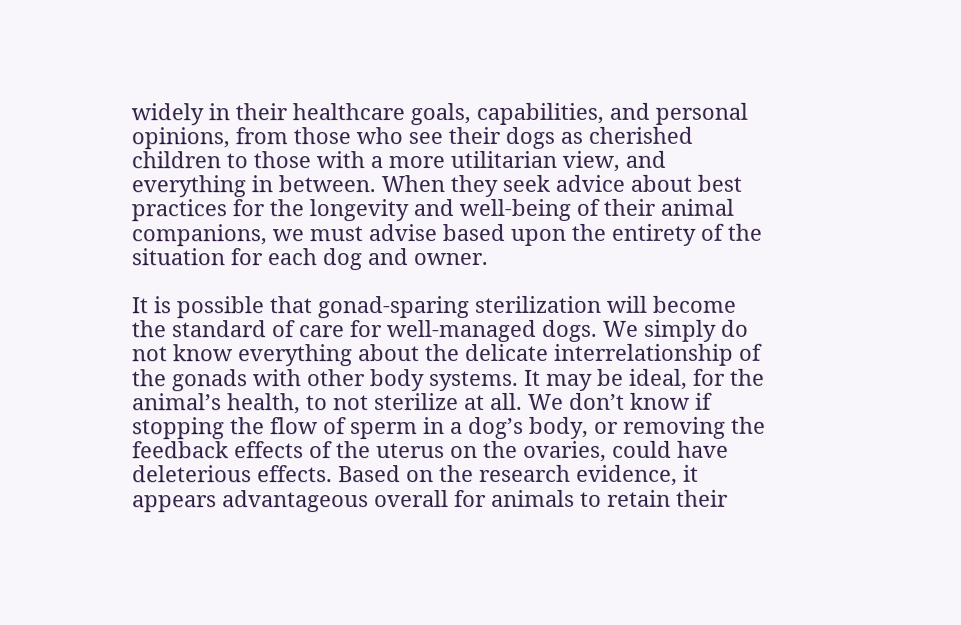widely in their healthcare goals, capabilities, and personal opinions, from those who see their dogs as cherished children to those with a more utilitarian view, and everything in between. When they seek advice about best practices for the longevity and well-being of their animal companions, we must advise based upon the entirety of the situation for each dog and owner.

It is possible that gonad-sparing sterilization will become the standard of care for well-managed dogs. We simply do not know everything about the delicate interrelationship of the gonads with other body systems. It may be ideal, for the animal’s health, to not sterilize at all. We don’t know if stopping the flow of sperm in a dog’s body, or removing the feedback effects of the uterus on the ovaries, could have deleterious effects. Based on the research evidence, it appears advantageous overall for animals to retain their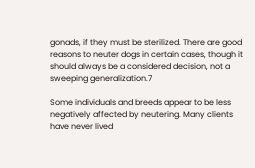gonads, if they must be sterilized. There are good reasons to neuter dogs in certain cases, though it should always be a considered decision, not a sweeping generalization.7

Some individuals and breeds appear to be less negatively affected by neutering. Many clients have never lived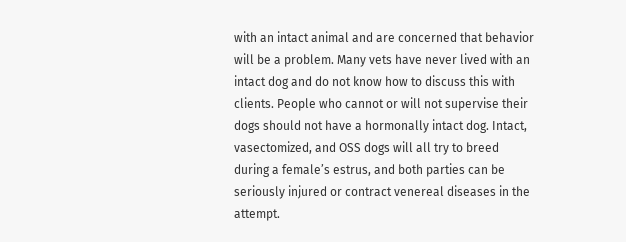with an intact animal and are concerned that behavior will be a problem. Many vets have never lived with an intact dog and do not know how to discuss this with clients. People who cannot or will not supervise their dogs should not have a hormonally intact dog. Intact, vasectomized, and OSS dogs will all try to breed during a female’s estrus, and both parties can be seriously injured or contract venereal diseases in the attempt.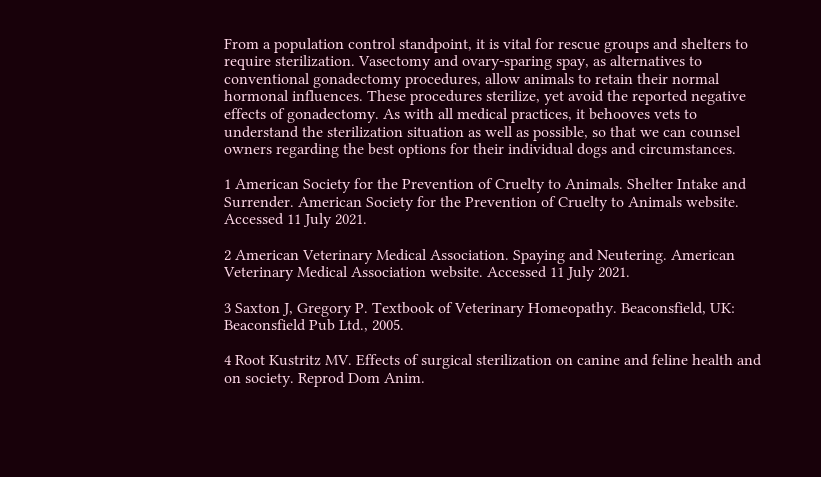From a population control standpoint, it is vital for rescue groups and shelters to require sterilization. Vasectomy and ovary-sparing spay, as alternatives to conventional gonadectomy procedures, allow animals to retain their normal hormonal influences. These procedures sterilize, yet avoid the reported negative effects of gonadectomy. As with all medical practices, it behooves vets to understand the sterilization situation as well as possible, so that we can counsel owners regarding the best options for their individual dogs and circumstances.

1 American Society for the Prevention of Cruelty to Animals. Shelter Intake and Surrender. American Society for the Prevention of Cruelty to Animals website. Accessed 11 July 2021.

2 American Veterinary Medical Association. Spaying and Neutering. American Veterinary Medical Association website. Accessed 11 July 2021.

3 Saxton J, Gregory P. Textbook of Veterinary Homeopathy. Beaconsfield, UK: Beaconsfield Pub Ltd., 2005.

4 Root Kustritz MV. Effects of surgical sterilization on canine and feline health and on society. Reprod Dom Anim.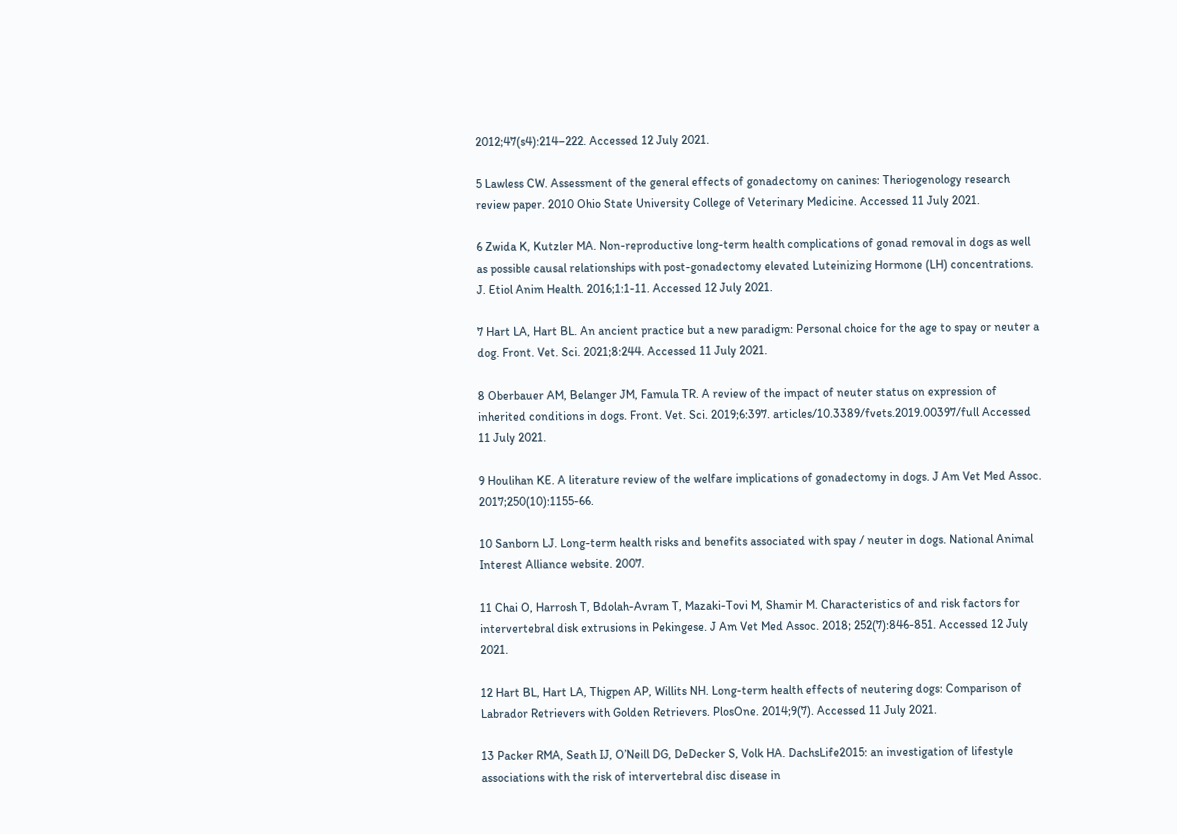2012;47(s4):214–222. Accessed 12 July 2021.

5 Lawless CW. Assessment of the general effects of gonadectomy on canines: Theriogenology research review paper. 2010 Ohio State University College of Veterinary Medicine. Accessed 11 July 2021.

6 Zwida K, Kutzler MA. Non-reproductive long-term health complications of gonad removal in dogs as well as possible causal relationships with post-gonadectomy elevated Luteinizing Hormone (LH) concentrations. J. Etiol Anim Health. 2016;1:1-11. Accessed 12 July 2021.

7 Hart LA, Hart BL. An ancient practice but a new paradigm: Personal choice for the age to spay or neuter a dog. Front. Vet. Sci. 2021;8:244. Accessed 11 July 2021.

8 Oberbauer AM, Belanger JM, Famula TR. A review of the impact of neuter status on expression of inherited conditions in dogs. Front. Vet. Sci. 2019;6:397. articles/10.3389/fvets.2019.00397/full Accessed 11 July 2021.

9 Houlihan KE. A literature review of the welfare implications of gonadectomy in dogs. J Am Vet Med Assoc. 2017;250(10):1155-66.

10 Sanborn LJ. Long-term health risks and benefits associated with spay / neuter in dogs. National Animal Interest Alliance website. 2007.

11 Chai O, Harrosh T, Bdolah-Avram T, Mazaki-Tovi M, Shamir M. Characteristics of and risk factors for intervertebral disk extrusions in Pekingese. J Am Vet Med Assoc. 2018; 252(7):846-851. Accessed 12 July 2021.

12 Hart BL, Hart LA, Thigpen AP, Willits NH. Long-term health effects of neutering dogs: Comparison of Labrador Retrievers with Golden Retrievers. PlosOne. 2014;9(7). Accessed 11 July 2021.

13 Packer RMA, Seath IJ, O’Neill DG, DeDecker S, Volk HA. DachsLife2015: an investigation of lifestyle associations with the risk of intervertebral disc disease in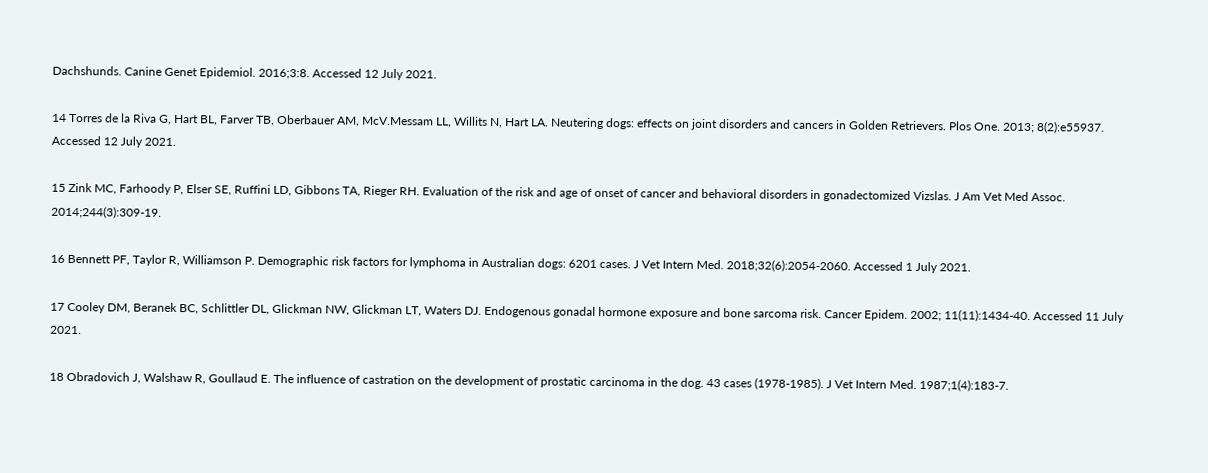Dachshunds. Canine Genet Epidemiol. 2016;3:8. Accessed 12 July 2021.

14 Torres de la Riva G, Hart BL, Farver TB, Oberbauer AM, McV.Messam LL, Willits N, Hart LA. Neutering dogs: effects on joint disorders and cancers in Golden Retrievers. Plos One. 2013; 8(2):e55937. Accessed 12 July 2021.

15 Zink MC, Farhoody P, Elser SE, Ruffini LD, Gibbons TA, Rieger RH. Evaluation of the risk and age of onset of cancer and behavioral disorders in gonadectomized Vizslas. J Am Vet Med Assoc. 2014;244(3):309-19.

16 Bennett PF, Taylor R, Williamson P. Demographic risk factors for lymphoma in Australian dogs: 6201 cases. J Vet Intern Med. 2018;32(6):2054-2060. Accessed 1 July 2021.

17 Cooley DM, Beranek BC, Schlittler DL, Glickman NW, Glickman LT, Waters DJ. Endogenous gonadal hormone exposure and bone sarcoma risk. Cancer Epidem. 2002; 11(11):1434-40. Accessed 11 July 2021.

18 Obradovich J, Walshaw R, Goullaud E. The influence of castration on the development of prostatic carcinoma in the dog. 43 cases (1978-1985). J Vet Intern Med. 1987;1(4):183-7.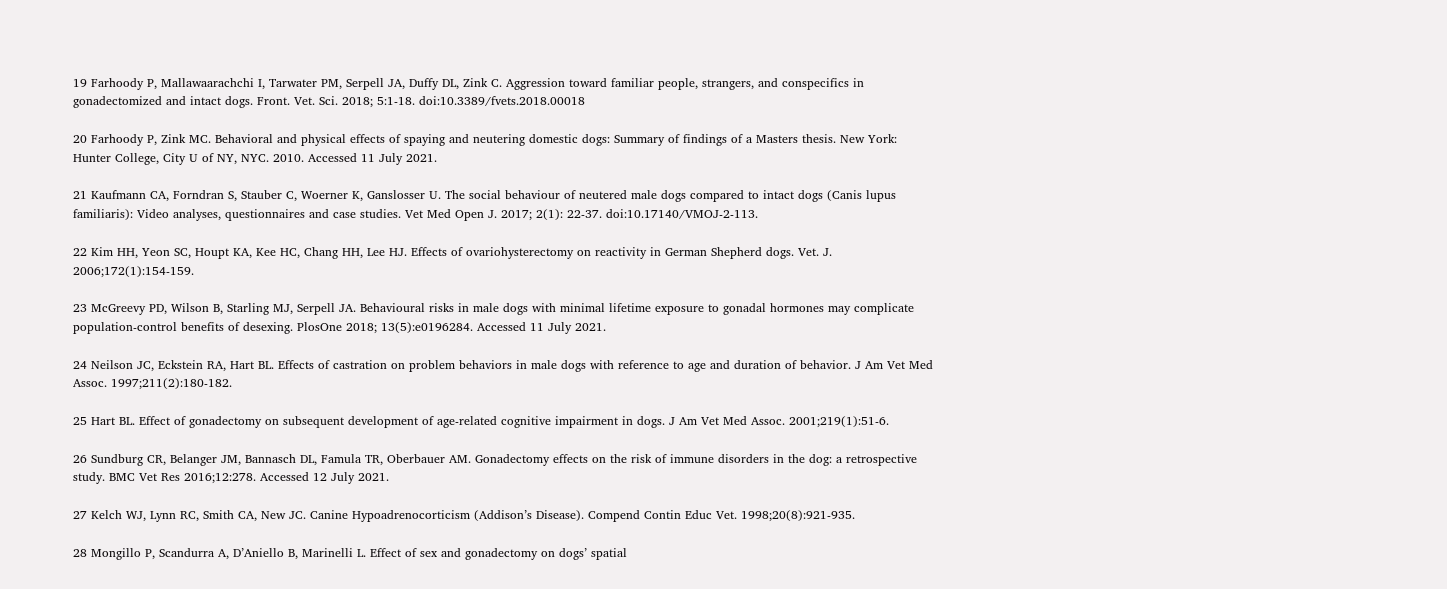19 Farhoody P, Mallawaarachchi I, Tarwater PM, Serpell JA, Duffy DL, Zink C. Aggression toward familiar people, strangers, and conspecifics in gonadectomized and intact dogs. Front. Vet. Sci. 2018; 5:1-18. doi:10.3389/fvets.2018.00018

20 Farhoody P, Zink MC. Behavioral and physical effects of spaying and neutering domestic dogs: Summary of findings of a Masters thesis. New York: Hunter College, City U of NY, NYC. 2010. Accessed 11 July 2021.

21 Kaufmann CA, Forndran S, Stauber C, Woerner K, Ganslosser U. The social behaviour of neutered male dogs compared to intact dogs (Canis lupus familiaris): Video analyses, questionnaires and case studies. Vet Med Open J. 2017; 2(1): 22-37. doi:10.17140/VMOJ-2-113.

22 Kim HH, Yeon SC, Houpt KA, Kee HC, Chang HH, Lee HJ. Effects of ovariohysterectomy on reactivity in German Shepherd dogs. Vet. J. 2006;172(1):154-159.

23 McGreevy PD, Wilson B, Starling MJ, Serpell JA. Behavioural risks in male dogs with minimal lifetime exposure to gonadal hormones may complicate population-control benefits of desexing. PlosOne 2018; 13(5):e0196284. Accessed 11 July 2021.

24 Neilson JC, Eckstein RA, Hart BL. Effects of castration on problem behaviors in male dogs with reference to age and duration of behavior. J Am Vet Med Assoc. 1997;211(2):180-182.

25 Hart BL. Effect of gonadectomy on subsequent development of age-related cognitive impairment in dogs. J Am Vet Med Assoc. 2001;219(1):51-6.

26 Sundburg CR, Belanger JM, Bannasch DL, Famula TR, Oberbauer AM. Gonadectomy effects on the risk of immune disorders in the dog: a retrospective study. BMC Vet Res 2016;12:278. Accessed 12 July 2021.

27 Kelch WJ, Lynn RC, Smith CA, New JC. Canine Hypoadrenocorticism (Addison’s Disease). Compend Contin Educ Vet. 1998;20(8):921-935.

28 Mongillo P, Scandurra A, D’Aniello B, Marinelli L. Effect of sex and gonadectomy on dogs’ spatial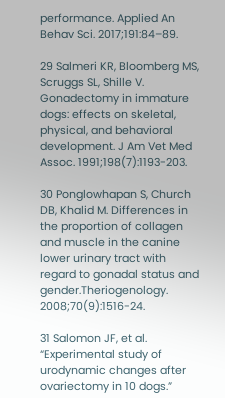performance. Applied An Behav Sci. 2017;191:84–89.

29 Salmeri KR, Bloomberg MS, Scruggs SL, Shille V. Gonadectomy in immature dogs: effects on skeletal, physical, and behavioral development. J Am Vet Med Assoc. 1991;198(7):1193-203.

30 Ponglowhapan S, Church DB, Khalid M. Differences in the proportion of collagen and muscle in the canine lower urinary tract with regard to gonadal status and gender.Theriogenology. 2008;70(9):1516-24.

31 Salomon JF, et al. “Experimental study of urodynamic changes after ovariectomy in 10 dogs.”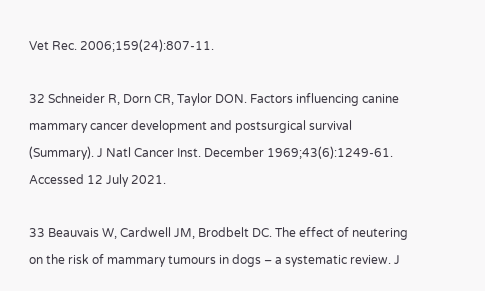Vet Rec. 2006;159(24):807-11.

32 Schneider R, Dorn CR, Taylor DON. Factors influencing canine mammary cancer development and postsurgical survival (Summary). J Natl Cancer Inst. December 1969;43(6):1249-61. Accessed 12 July 2021.

33 Beauvais W, Cardwell JM, Brodbelt DC. The effect of neutering on the risk of mammary tumours in dogs – a systematic review. J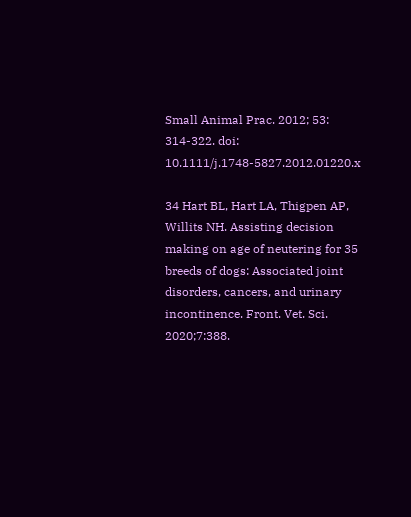Small Animal Prac. 2012; 53: 314-322. doi: 10.1111/j.1748-5827.2012.01220.x

34 Hart BL, Hart LA, Thigpen AP, Willits NH. Assisting decision making on age of neutering for 35 breeds of dogs: Associated joint disorders, cancers, and urinary incontinence. Front. Vet. Sci. 2020;7:388.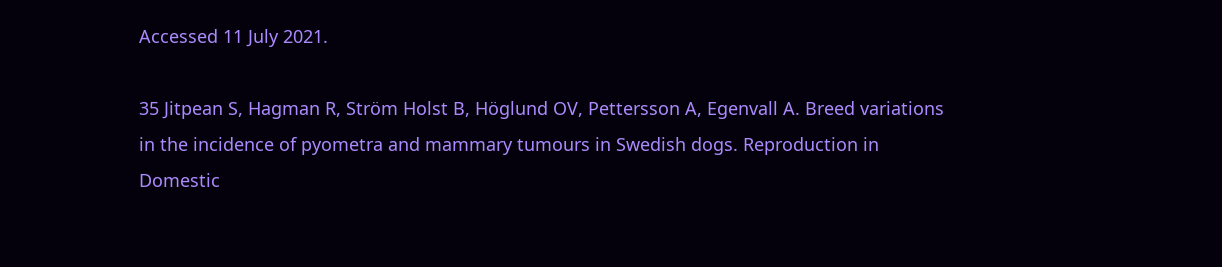Accessed 11 July 2021.

35 Jitpean S, Hagman R, Ström Holst B, Höglund OV, Pettersson A, Egenvall A. Breed variations in the incidence of pyometra and mammary tumours in Swedish dogs. Reproduction in Domestic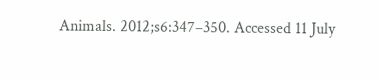Animals. 2012;s6:347–350. Accessed 11 July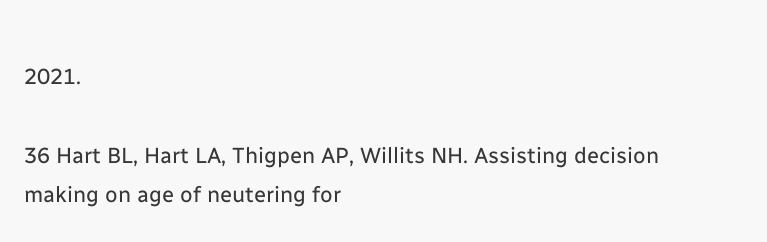2021.

36 Hart BL, Hart LA, Thigpen AP, Willits NH. Assisting decision making on age of neutering for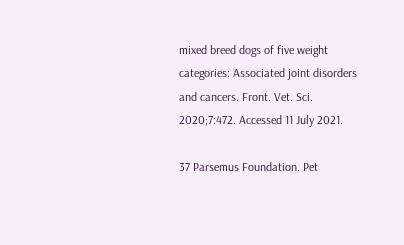mixed breed dogs of five weight categories: Associated joint disorders and cancers. Front. Vet. Sci. 2020;7:472. Accessed 11 July 2021.

37 Parsemus Foundation. Pet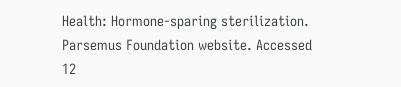Health: Hormone-sparing sterilization. Parsemus Foundation website. Accessed 12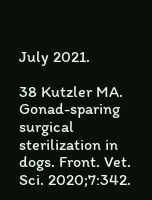July 2021.

38 Kutzler MA. Gonad-sparing surgical sterilization in dogs. Front. Vet. Sci. 2020;7:342.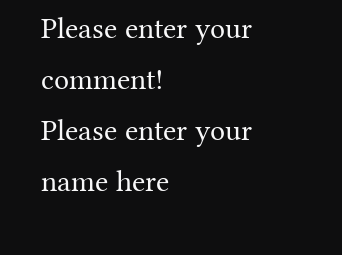Please enter your comment!
Please enter your name here